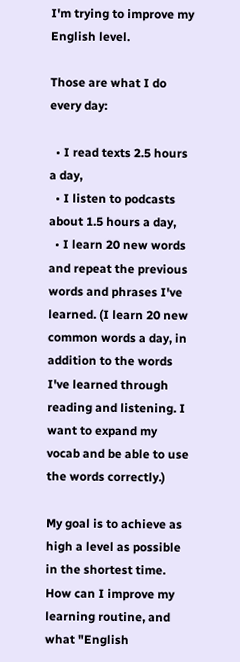I'm trying to improve my English level.

Those are what I do every day:

  • I read texts 2.5 hours a day,
  • I listen to podcasts about 1.5 hours a day,
  • I learn 20 new words and repeat the previous words and phrases I've learned. (I learn 20 new common words a day, in addition to the words I've learned through reading and listening. I want to expand my vocab and be able to use the words correctly.)

My goal is to achieve as high a level as possible in the shortest time. How can I improve my learning routine, and what "English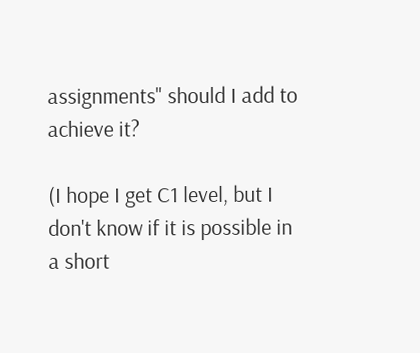assignments" should I add to achieve it?

(I hope I get C1 level, but I don't know if it is possible in a short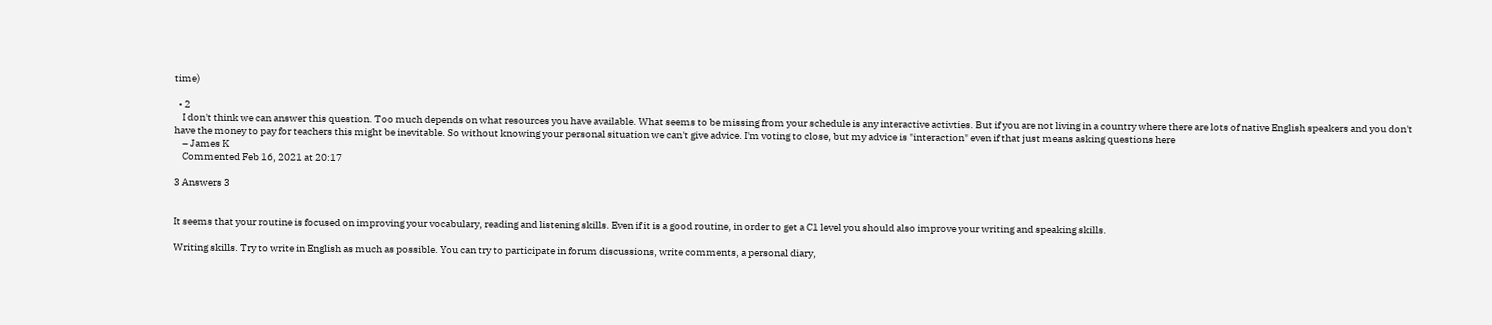time)

  • 2
    I don't think we can answer this question. Too much depends on what resources you have available. What seems to be missing from your schedule is any interactive activties. But if you are not living in a country where there are lots of native English speakers and you don't have the money to pay for teachers this might be inevitable. So without knowing your personal situation we can't give advice. I'm voting to close, but my advice is "interaction" even if that just means asking questions here
    – James K
    Commented Feb 16, 2021 at 20:17

3 Answers 3


It seems that your routine is focused on improving your vocabulary, reading and listening skills. Even if it is a good routine, in order to get a C1 level you should also improve your writing and speaking skills.

Writing skills. Try to write in English as much as possible. You can try to participate in forum discussions, write comments, a personal diary,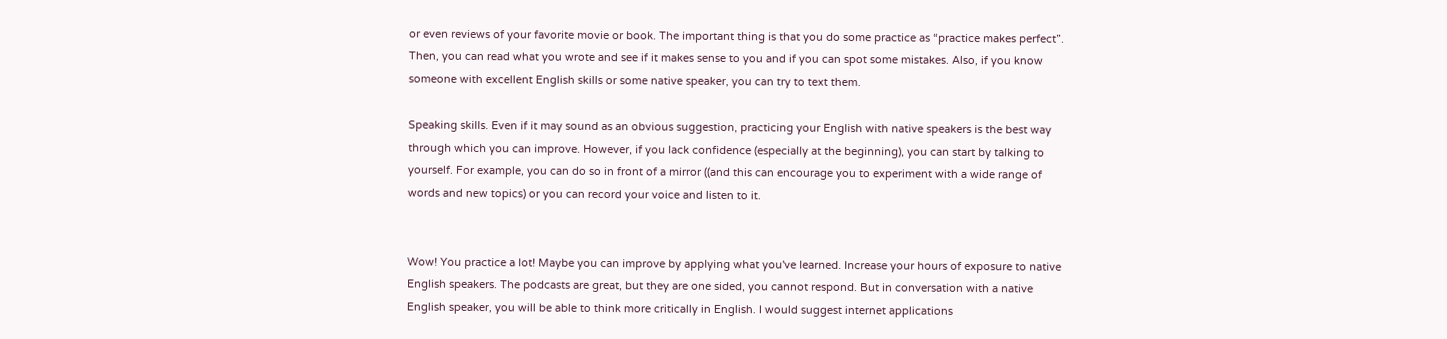or even reviews of your favorite movie or book. The important thing is that you do some practice as “practice makes perfect”. Then, you can read what you wrote and see if it makes sense to you and if you can spot some mistakes. Also, if you know someone with excellent English skills or some native speaker, you can try to text them.

Speaking skills. Even if it may sound as an obvious suggestion, practicing your English with native speakers is the best way through which you can improve. However, if you lack confidence (especially at the beginning), you can start by talking to yourself. For example, you can do so in front of a mirror ((and this can encourage you to experiment with a wide range of words and new topics) or you can record your voice and listen to it.


Wow! You practice a lot! Maybe you can improve by applying what you've learned. Increase your hours of exposure to native English speakers. The podcasts are great, but they are one sided, you cannot respond. But in conversation with a native English speaker, you will be able to think more critically in English. I would suggest internet applications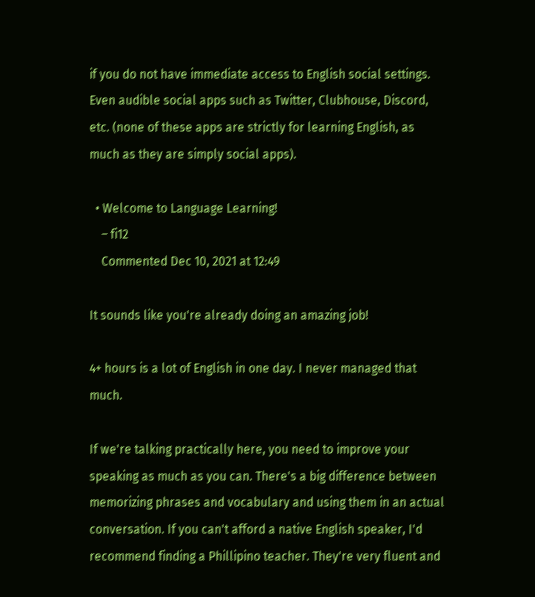if you do not have immediate access to English social settings. Even audible social apps such as Twitter, Clubhouse, Discord, etc. (none of these apps are strictly for learning English, as much as they are simply social apps).

  • Welcome to Language Learning!
    – fi12
    Commented Dec 10, 2021 at 12:49

It sounds like you're already doing an amazing job!

4+ hours is a lot of English in one day. I never managed that much.

If we're talking practically here, you need to improve your speaking as much as you can. There's a big difference between memorizing phrases and vocabulary and using them in an actual conversation. If you can't afford a native English speaker, I'd recommend finding a Phillipino teacher. They're very fluent and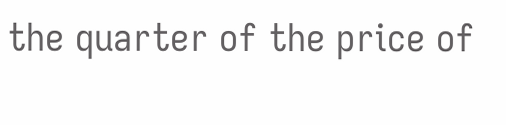the quarter of the price of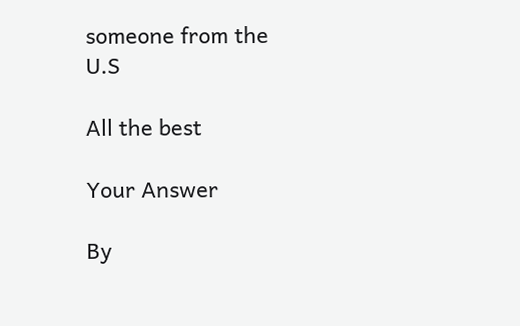someone from the U.S

All the best

Your Answer

By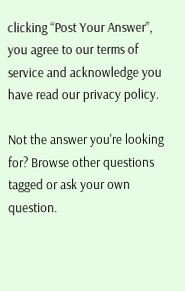clicking “Post Your Answer”, you agree to our terms of service and acknowledge you have read our privacy policy.

Not the answer you're looking for? Browse other questions tagged or ask your own question.